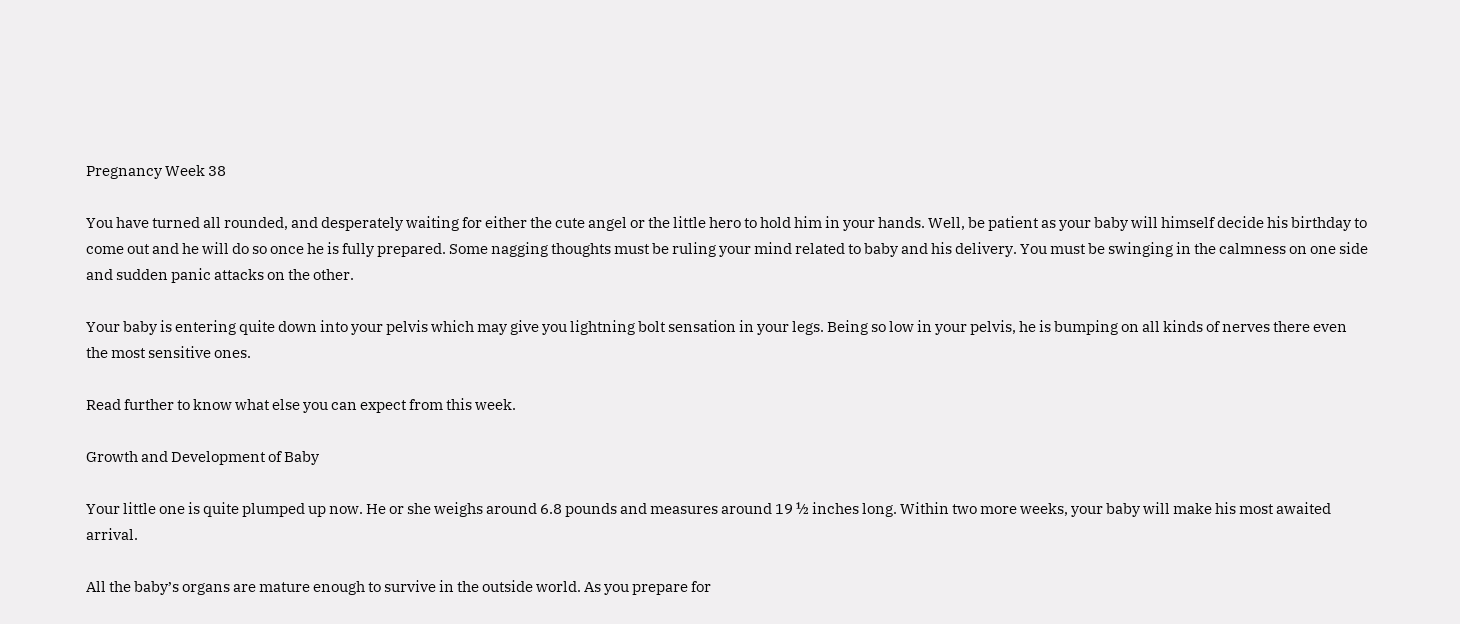Pregnancy Week 38

You have turned all rounded, and desperately waiting for either the cute angel or the little hero to hold him in your hands. Well, be patient as your baby will himself decide his birthday to come out and he will do so once he is fully prepared. Some nagging thoughts must be ruling your mind related to baby and his delivery. You must be swinging in the calmness on one side and sudden panic attacks on the other.

Your baby is entering quite down into your pelvis which may give you lightning bolt sensation in your legs. Being so low in your pelvis, he is bumping on all kinds of nerves there even the most sensitive ones.

Read further to know what else you can expect from this week.

Growth and Development of Baby

Your little one is quite plumped up now. He or she weighs around 6.8 pounds and measures around 19 ½ inches long. Within two more weeks, your baby will make his most awaited arrival.

All the baby’s organs are mature enough to survive in the outside world. As you prepare for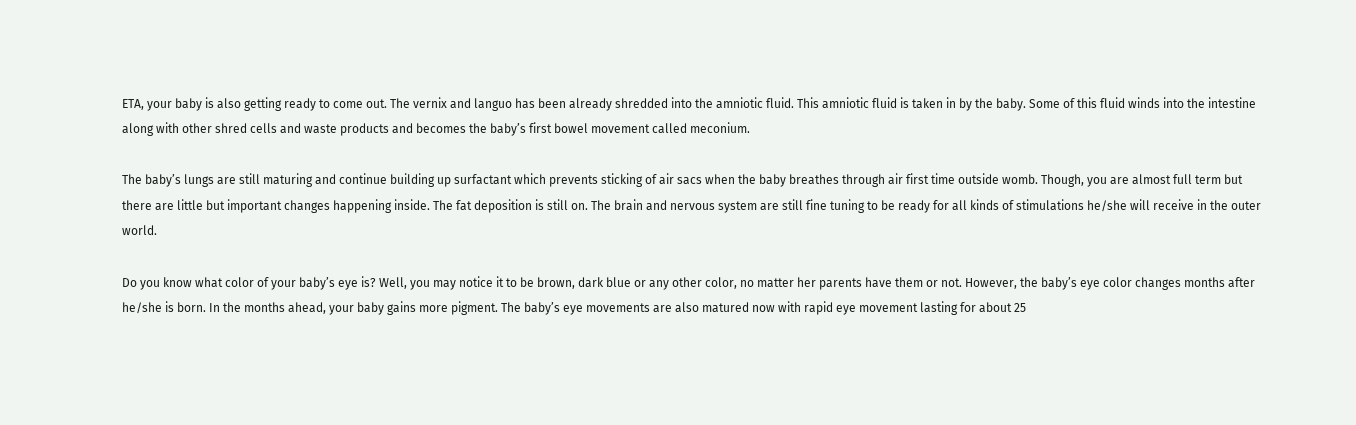ETA, your baby is also getting ready to come out. The vernix and languo has been already shredded into the amniotic fluid. This amniotic fluid is taken in by the baby. Some of this fluid winds into the intestine along with other shred cells and waste products and becomes the baby’s first bowel movement called meconium.

The baby’s lungs are still maturing and continue building up surfactant which prevents sticking of air sacs when the baby breathes through air first time outside womb. Though, you are almost full term but there are little but important changes happening inside. The fat deposition is still on. The brain and nervous system are still fine tuning to be ready for all kinds of stimulations he/she will receive in the outer world.

Do you know what color of your baby’s eye is? Well, you may notice it to be brown, dark blue or any other color, no matter her parents have them or not. However, the baby’s eye color changes months after he/she is born. In the months ahead, your baby gains more pigment. The baby’s eye movements are also matured now with rapid eye movement lasting for about 25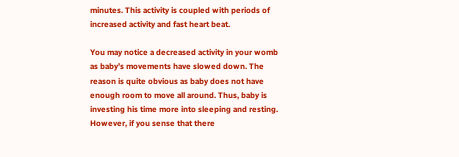minutes. This activity is coupled with periods of increased activity and fast heart beat.

You may notice a decreased activity in your womb as baby’s movements have slowed down. The reason is quite obvious as baby does not have enough room to move all around. Thus, baby is investing his time more into sleeping and resting. However, if you sense that there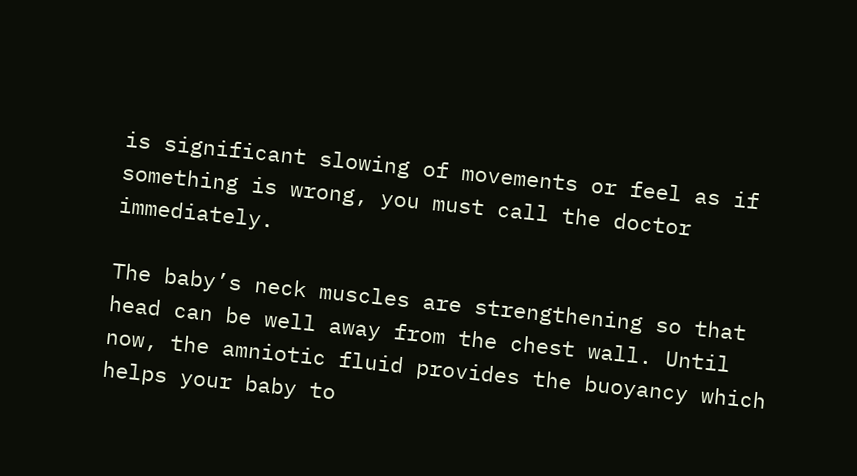is significant slowing of movements or feel as if something is wrong, you must call the doctor immediately.

The baby’s neck muscles are strengthening so that head can be well away from the chest wall. Until now, the amniotic fluid provides the buoyancy which helps your baby to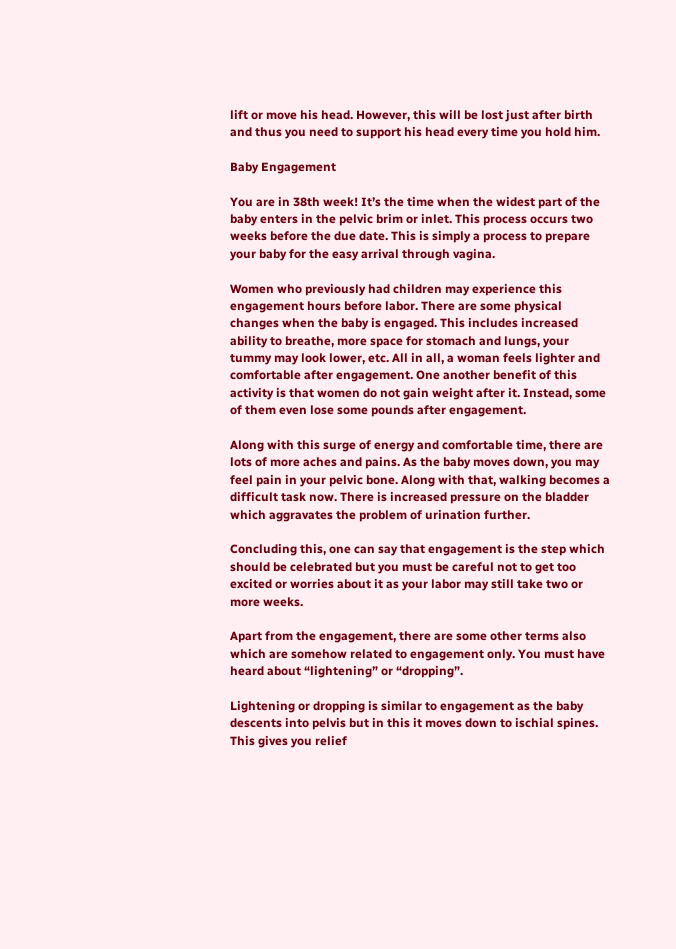lift or move his head. However, this will be lost just after birth and thus you need to support his head every time you hold him.

Baby Engagement

You are in 38th week! It’s the time when the widest part of the baby enters in the pelvic brim or inlet. This process occurs two weeks before the due date. This is simply a process to prepare your baby for the easy arrival through vagina.

Women who previously had children may experience this engagement hours before labor. There are some physical changes when the baby is engaged. This includes increased ability to breathe, more space for stomach and lungs, your tummy may look lower, etc. All in all, a woman feels lighter and comfortable after engagement. One another benefit of this activity is that women do not gain weight after it. Instead, some of them even lose some pounds after engagement.

Along with this surge of energy and comfortable time, there are lots of more aches and pains. As the baby moves down, you may feel pain in your pelvic bone. Along with that, walking becomes a difficult task now. There is increased pressure on the bladder which aggravates the problem of urination further.

Concluding this, one can say that engagement is the step which should be celebrated but you must be careful not to get too excited or worries about it as your labor may still take two or more weeks.

Apart from the engagement, there are some other terms also which are somehow related to engagement only. You must have heard about “lightening” or “dropping”.

Lightening or dropping is similar to engagement as the baby descents into pelvis but in this it moves down to ischial spines. This gives you relief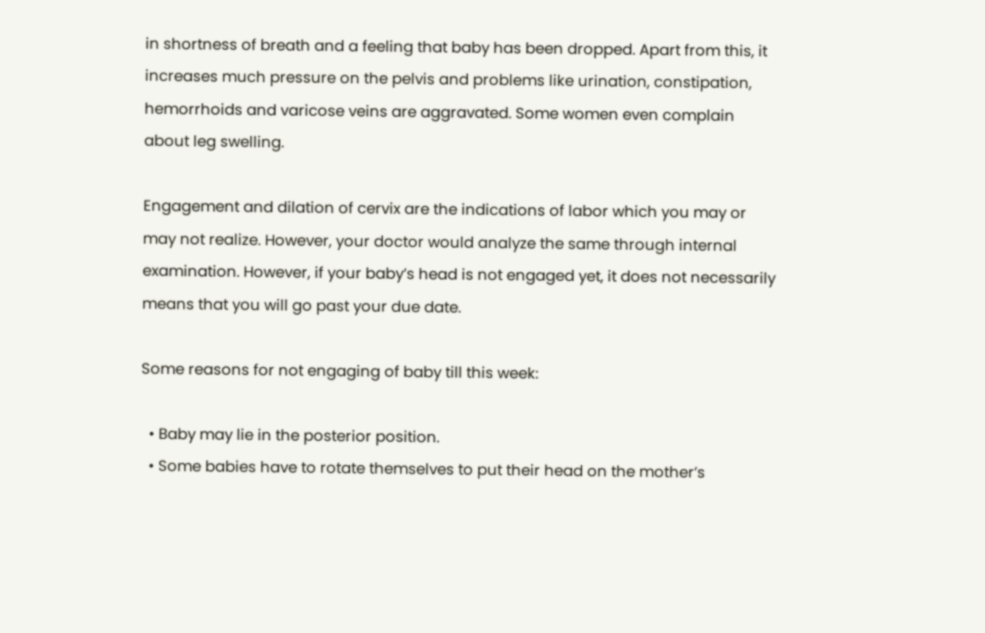in shortness of breath and a feeling that baby has been dropped. Apart from this, it increases much pressure on the pelvis and problems like urination, constipation, hemorrhoids and varicose veins are aggravated. Some women even complain about leg swelling.

Engagement and dilation of cervix are the indications of labor which you may or may not realize. However, your doctor would analyze the same through internal examination. However, if your baby’s head is not engaged yet, it does not necessarily means that you will go past your due date.

Some reasons for not engaging of baby till this week:

  • Baby may lie in the posterior position.
  • Some babies have to rotate themselves to put their head on the mother’s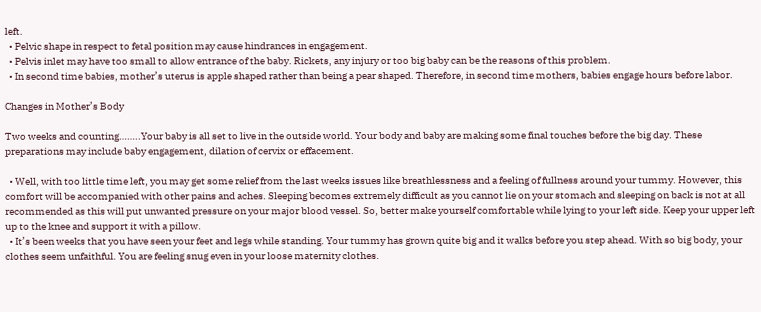left.
  • Pelvic shape in respect to fetal position may cause hindrances in engagement.
  • Pelvis inlet may have too small to allow entrance of the baby. Rickets, any injury or too big baby can be the reasons of this problem.
  • In second time babies, mother’s uterus is apple shaped rather than being a pear shaped. Therefore, in second time mothers, babies engage hours before labor.

Changes in Mother’s Body

Two weeks and counting……..Your baby is all set to live in the outside world. Your body and baby are making some final touches before the big day. These preparations may include baby engagement, dilation of cervix or effacement.

  • Well, with too little time left, you may get some relief from the last weeks issues like breathlessness and a feeling of fullness around your tummy. However, this comfort will be accompanied with other pains and aches. Sleeping becomes extremely difficult as you cannot lie on your stomach and sleeping on back is not at all recommended as this will put unwanted pressure on your major blood vessel. So, better make yourself comfortable while lying to your left side. Keep your upper left up to the knee and support it with a pillow.
  • It’s been weeks that you have seen your feet and legs while standing. Your tummy has grown quite big and it walks before you step ahead. With so big body, your clothes seem unfaithful. You are feeling snug even in your loose maternity clothes.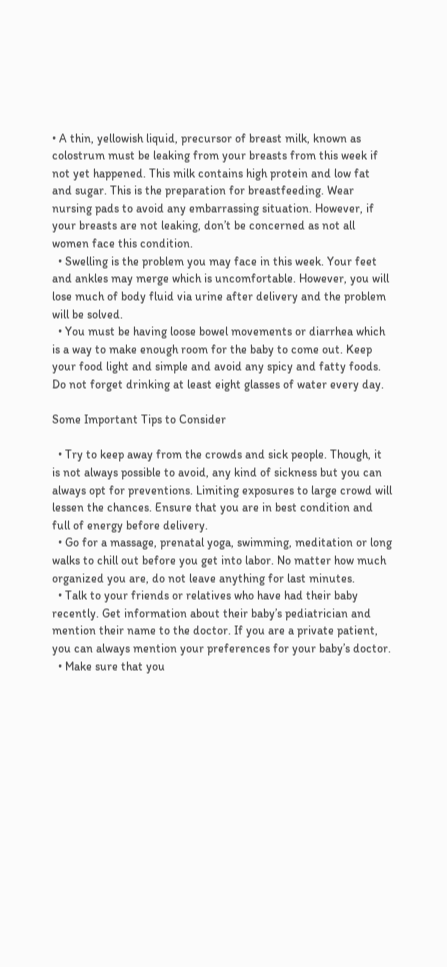• A thin, yellowish liquid, precursor of breast milk, known as colostrum must be leaking from your breasts from this week if not yet happened. This milk contains high protein and low fat and sugar. This is the preparation for breastfeeding. Wear nursing pads to avoid any embarrassing situation. However, if your breasts are not leaking, don’t be concerned as not all women face this condition.
  • Swelling is the problem you may face in this week. Your feet and ankles may merge which is uncomfortable. However, you will lose much of body fluid via urine after delivery and the problem will be solved.
  • You must be having loose bowel movements or diarrhea which is a way to make enough room for the baby to come out. Keep your food light and simple and avoid any spicy and fatty foods. Do not forget drinking at least eight glasses of water every day.

Some Important Tips to Consider

  • Try to keep away from the crowds and sick people. Though, it is not always possible to avoid, any kind of sickness but you can always opt for preventions. Limiting exposures to large crowd will lessen the chances. Ensure that you are in best condition and full of energy before delivery.
  • Go for a massage, prenatal yoga, swimming, meditation or long walks to chill out before you get into labor. No matter how much organized you are, do not leave anything for last minutes.
  • Talk to your friends or relatives who have had their baby recently. Get information about their baby’s pediatrician and mention their name to the doctor. If you are a private patient, you can always mention your preferences for your baby’s doctor.
  • Make sure that you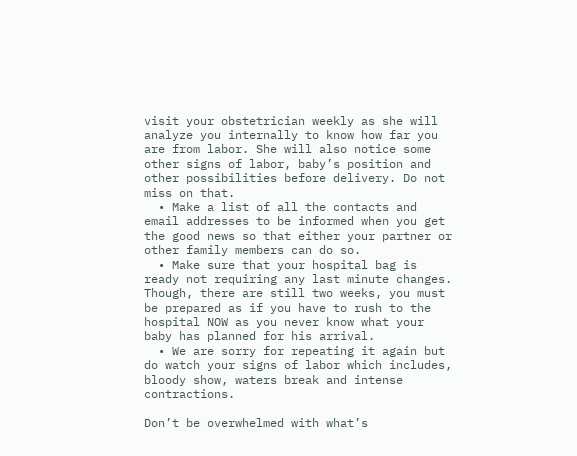visit your obstetrician weekly as she will analyze you internally to know how far you are from labor. She will also notice some other signs of labor, baby’s position and other possibilities before delivery. Do not miss on that.
  • Make a list of all the contacts and email addresses to be informed when you get the good news so that either your partner or other family members can do so.
  • Make sure that your hospital bag is ready not requiring any last minute changes. Though, there are still two weeks, you must be prepared as if you have to rush to the hospital NOW as you never know what your baby has planned for his arrival.
  • We are sorry for repeating it again but do watch your signs of labor which includes, bloody show, waters break and intense contractions.

Don’t be overwhelmed with what’s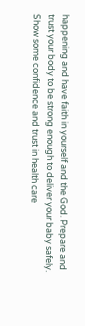happening and have faith in yourself and the God. Prepare and trust your body to be strong enough to deliver your baby safely. Show some confidence and trust in health care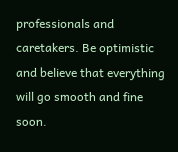professionals and caretakers. Be optimistic and believe that everything will go smooth and fine soon.